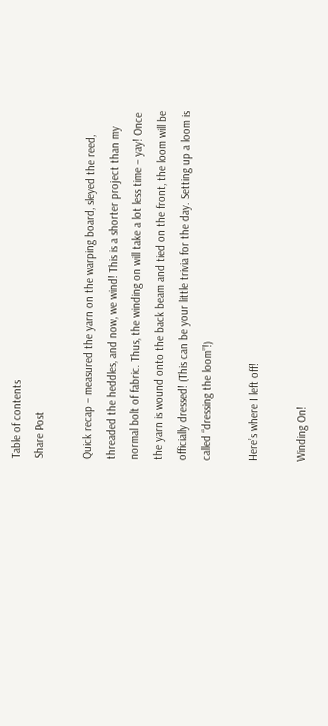Table of contents
Share Post

Quick recap – measured the yarn on the warping board, sleyed the reed, threaded the heddles, and now, we wind! This is a shorter project than my normal bolt of fabric. Thus, the winding on will take a lot less time – yay! Once the yarn is wound onto the back beam and tied on the front, the loom will be officially dressed! (This can be your little trivia for the day. Setting up a loom is called “dressing the loom”!)

Here’s where I left off!

Winding On!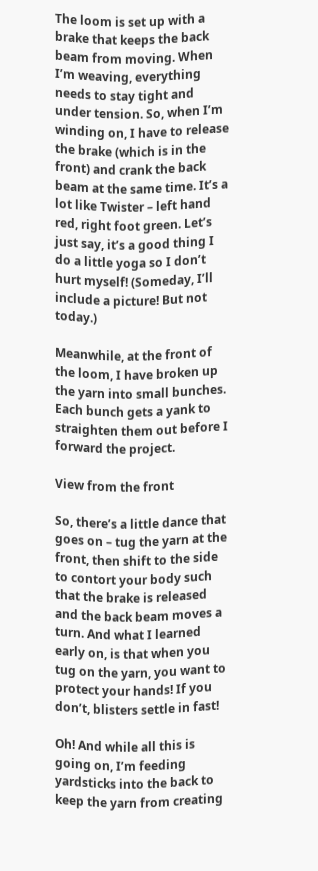The loom is set up with a brake that keeps the back beam from moving. When I’m weaving, everything needs to stay tight and under tension. So, when I’m winding on, I have to release the brake (which is in the front) and crank the back beam at the same time. It’s a lot like Twister – left hand red, right foot green. Let’s just say, it’s a good thing I do a little yoga so I don’t hurt myself! (Someday, I’ll include a picture! But not today.)

Meanwhile, at the front of the loom, I have broken up the yarn into small bunches. Each bunch gets a yank to straighten them out before I forward the project.

View from the front

So, there’s a little dance that goes on – tug the yarn at the front, then shift to the side to contort your body such that the brake is released and the back beam moves a turn. And what I learned early on, is that when you tug on the yarn, you want to protect your hands! If you don’t, blisters settle in fast!

Oh! And while all this is going on, I’m feeding yardsticks into the back to keep the yarn from creating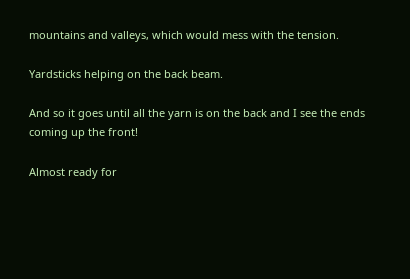mountains and valleys, which would mess with the tension.

Yardsticks helping on the back beam.

And so it goes until all the yarn is on the back and I see the ends coming up the front!

Almost ready for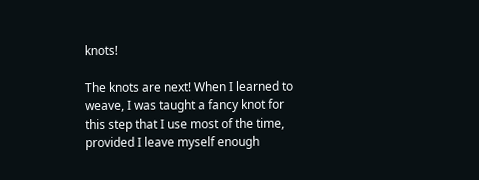knots!

The knots are next! When I learned to weave, I was taught a fancy knot for this step that I use most of the time, provided I leave myself enough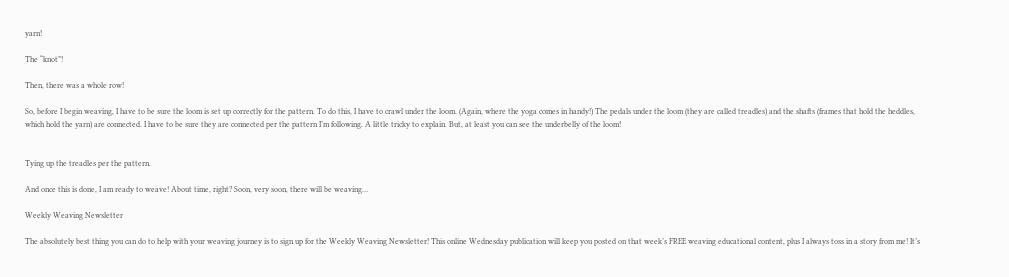yarn!

The “knot”!

Then, there was a whole row!

So, before I begin weaving, I have to be sure the loom is set up correctly for the pattern. To do this, I have to crawl under the loom. (Again, where the yoga comes in handy!) The pedals under the loom (they are called treadles) and the shafts (frames that hold the heddles, which hold the yarn) are connected. I have to be sure they are connected per the pattern I’m following. A little tricky to explain. But, at least you can see the underbelly of the loom!


Tying up the treadles per the pattern.

And once this is done, I am ready to weave! About time, right? Soon, very soon, there will be weaving…

Weekly Weaving Newsletter

The absolutely best thing you can do to help with your weaving journey is to sign up for the Weekly Weaving Newsletter! This online Wednesday publication will keep you posted on that week’s FREE weaving educational content, plus I always toss in a story from me! It’s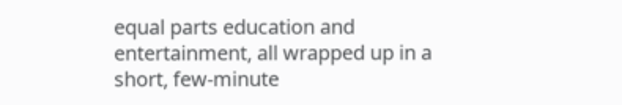equal parts education and entertainment, all wrapped up in a short, few-minute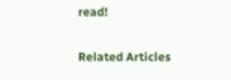read!

Related Articles